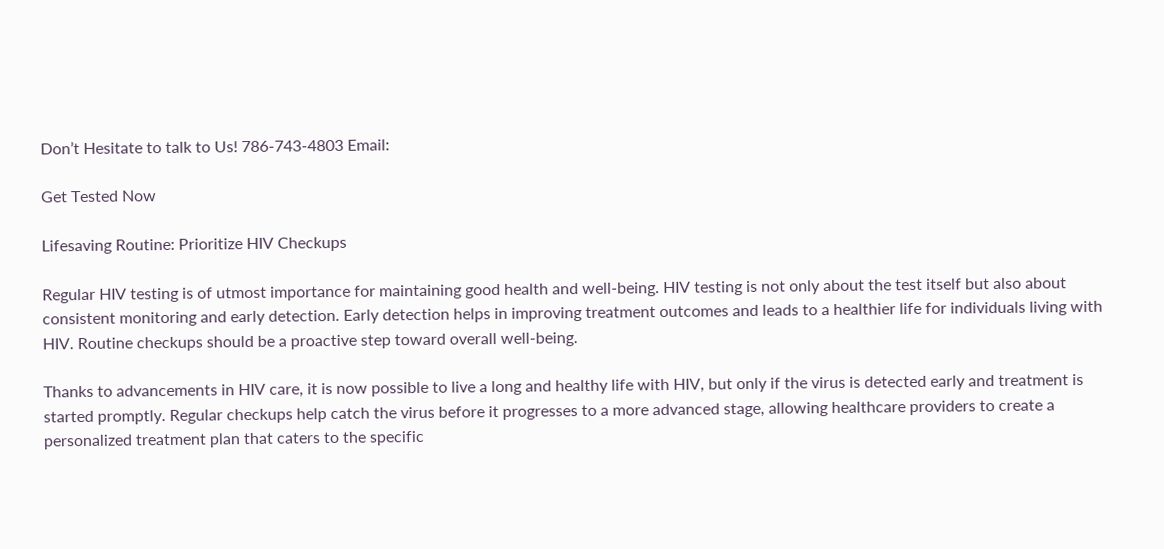Don’t Hesitate to talk to Us! 786-743-4803 Email:

Get Tested Now

Lifesaving Routine: Prioritize HIV Checkups

Regular HIV testing is of utmost importance for maintaining good health and well-being. HIV testing is not only about the test itself but also about consistent monitoring and early detection. Early detection helps in improving treatment outcomes and leads to a healthier life for individuals living with HIV. Routine checkups should be a proactive step toward overall well-being.

Thanks to advancements in HIV care, it is now possible to live a long and healthy life with HIV, but only if the virus is detected early and treatment is started promptly. Regular checkups help catch the virus before it progresses to a more advanced stage, allowing healthcare providers to create a personalized treatment plan that caters to the specific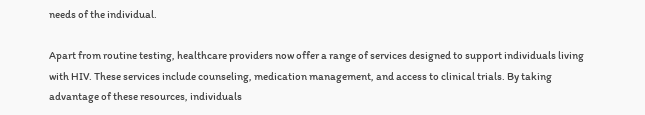needs of the individual.

Apart from routine testing, healthcare providers now offer a range of services designed to support individuals living with HIV. These services include counseling, medication management, and access to clinical trials. By taking advantage of these resources, individuals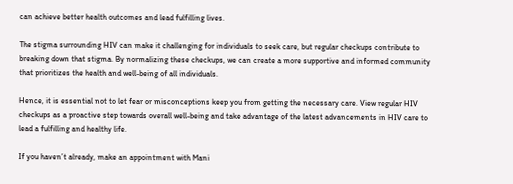can achieve better health outcomes and lead fulfilling lives.

The stigma surrounding HIV can make it challenging for individuals to seek care, but regular checkups contribute to breaking down that stigma. By normalizing these checkups, we can create a more supportive and informed community that prioritizes the health and well-being of all individuals.

Hence, it is essential not to let fear or misconceptions keep you from getting the necessary care. View regular HIV checkups as a proactive step towards overall well-being and take advantage of the latest advancements in HIV care to lead a fulfilling and healthy life.

If you haven’t already, make an appointment with Mani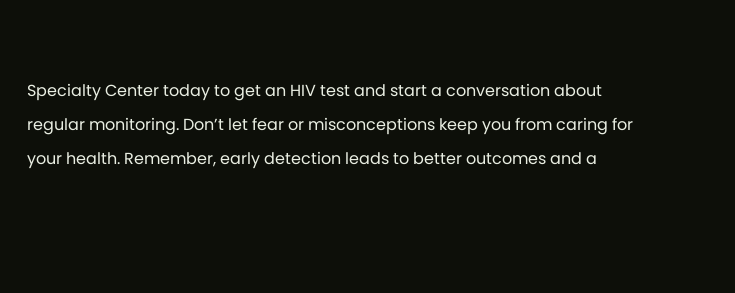Specialty Center today to get an HIV test and start a conversation about regular monitoring. Don’t let fear or misconceptions keep you from caring for your health. Remember, early detection leads to better outcomes and a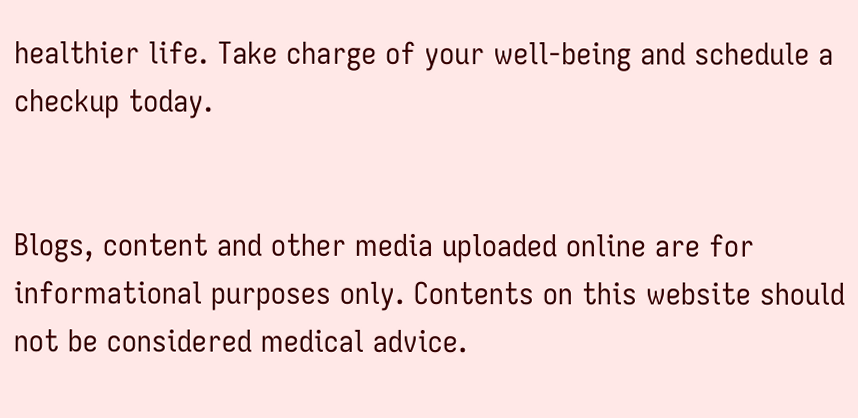healthier life. Take charge of your well-being and schedule a checkup today.


Blogs, content and other media uploaded online are for informational purposes only. Contents on this website should not be considered medical advice.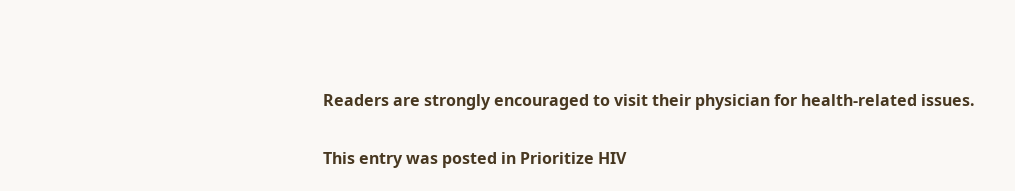Readers are strongly encouraged to visit their physician for health-related issues.

This entry was posted in Prioritize HIV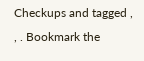Checkups and tagged , , . Bookmark the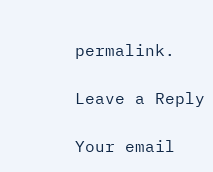permalink.

Leave a Reply

Your email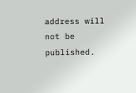address will not be published.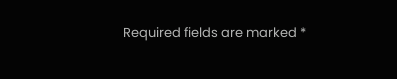Required fields are marked *